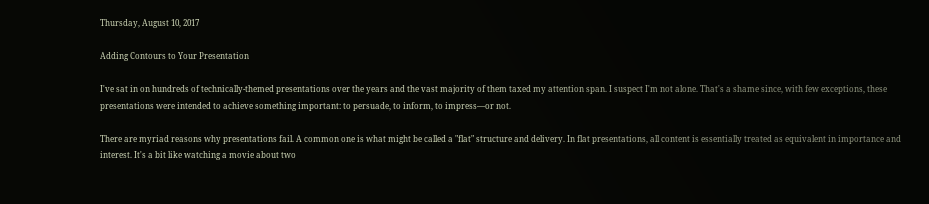Thursday, August 10, 2017

Adding Contours to Your Presentation

I've sat in on hundreds of technically-themed presentations over the years and the vast majority of them taxed my attention span. I suspect I'm not alone. That's a shame since, with few exceptions, these presentations were intended to achieve something important: to persuade, to inform, to impress—or not.

There are myriad reasons why presentations fail. A common one is what might be called a "flat" structure and delivery. In flat presentations, all content is essentially treated as equivalent in importance and interest. It's a bit like watching a movie about two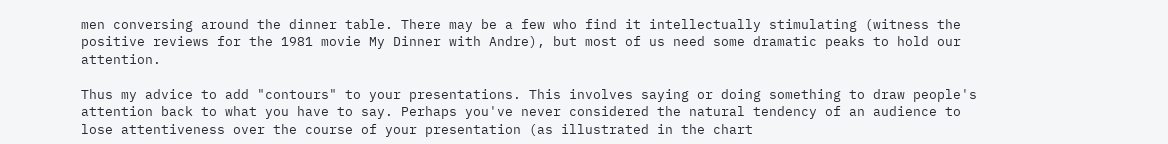men conversing around the dinner table. There may be a few who find it intellectually stimulating (witness the positive reviews for the 1981 movie My Dinner with Andre), but most of us need some dramatic peaks to hold our attention.

Thus my advice to add "contours" to your presentations. This involves saying or doing something to draw people's attention back to what you have to say. Perhaps you've never considered the natural tendency of an audience to lose attentiveness over the course of your presentation (as illustrated in the chart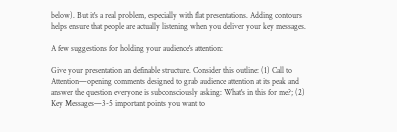below). But it's a real problem, especially with flat presentations. Adding contours helps ensure that people are actually listening when you deliver your key messages.

A few suggestions for holding your audience's attention:

Give your presentation an definable structure. Consider this outline: (1) Call to Attention—opening comments designed to grab audience attention at its peak and answer the question everyone is subconsciously asking: What's in this for me?; (2) Key Messages—3-5 important points you want to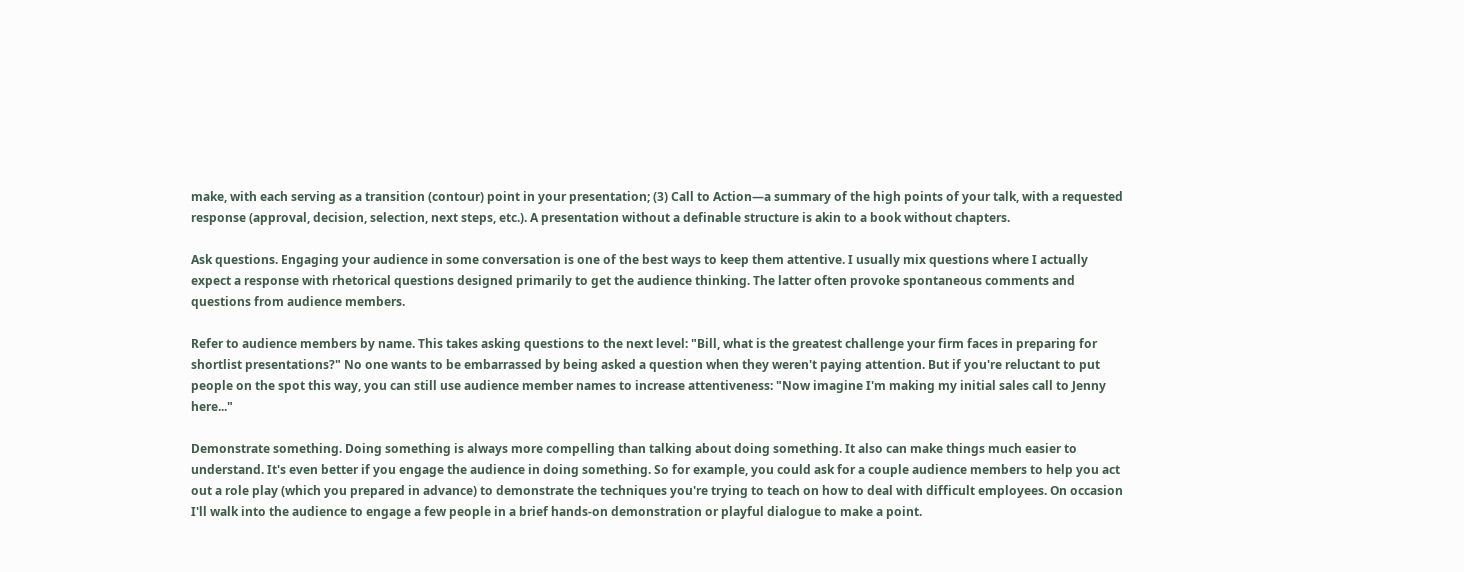make, with each serving as a transition (contour) point in your presentation; (3) Call to Action—a summary of the high points of your talk, with a requested response (approval, decision, selection, next steps, etc.). A presentation without a definable structure is akin to a book without chapters.

Ask questions. Engaging your audience in some conversation is one of the best ways to keep them attentive. I usually mix questions where I actually expect a response with rhetorical questions designed primarily to get the audience thinking. The latter often provoke spontaneous comments and questions from audience members.

Refer to audience members by name. This takes asking questions to the next level: "Bill, what is the greatest challenge your firm faces in preparing for shortlist presentations?" No one wants to be embarrassed by being asked a question when they weren't paying attention. But if you're reluctant to put people on the spot this way, you can still use audience member names to increase attentiveness: "Now imagine I'm making my initial sales call to Jenny here..."

Demonstrate something. Doing something is always more compelling than talking about doing something. It also can make things much easier to understand. It's even better if you engage the audience in doing something. So for example, you could ask for a couple audience members to help you act out a role play (which you prepared in advance) to demonstrate the techniques you're trying to teach on how to deal with difficult employees. On occasion I'll walk into the audience to engage a few people in a brief hands-on demonstration or playful dialogue to make a point.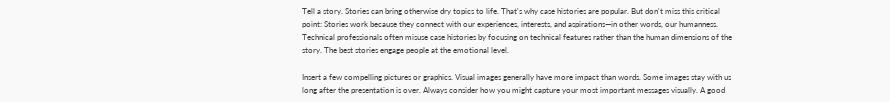Tell a story. Stories can bring otherwise dry topics to life. That's why case histories are popular. But don't miss this critical point: Stories work because they connect with our experiences, interests, and aspirations—in other words, our humanness. Technical professionals often misuse case histories by focusing on technical features rather than the human dimensions of the story. The best stories engage people at the emotional level.

Insert a few compelling pictures or graphics. Visual images generally have more impact than words. Some images stay with us long after the presentation is over. Always consider how you might capture your most important messages visually. A good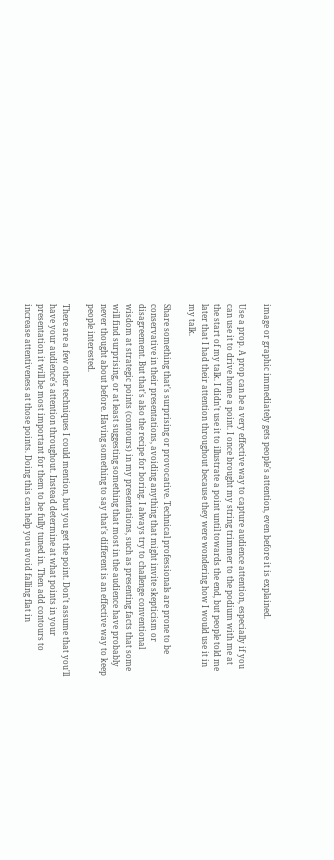image or graphic immediately gets people's attention, even before it is explained.

Use a prop. A prop can be a very effective way to capture audience attention, especially if you can use it to drive home a point. I once brought my string trimmer to the podium with me at the start of my talk. I didn't use it to illustrate a point until towards the end, but people told me later that I had their attention throughout because they were wondering how I would use it in my talk.

Share something that's surprising or provocative. Technical professionals are prone to be conservative in their presentations, avoiding anything that might invite skepticism or disagreement. But that's also the recipe for boring. I always try to challenge conventional wisdom at strategic points (contours) in my presentations, such as presenting facts that some will find surprising, or at least suggesting something that most in the audience have probably never thought about before. Having something to say that's different is an effective way to keep people interested.

There are a few other techniques I could mention, but you get the point. Don't assume that you'll have your audience's attention throughout. Instead determine at what points in your presentation it will be most important for them to be fully tuned in. Then add contours to increase attentiveness at those points. Doing this can help you avoid falling flat in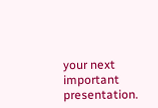your next important presentation.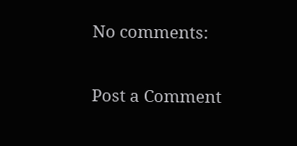No comments:

Post a Comment